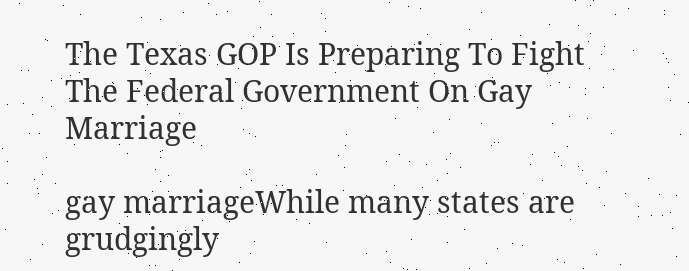The Texas GOP Is Preparing To Fight The Federal Government On Gay Marriage

gay marriageWhile many states are grudgingly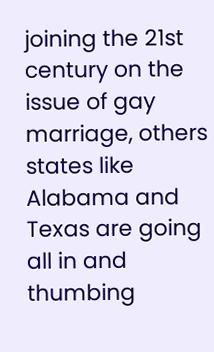joining the 21st century on the issue of gay marriage, others states like Alabama and Texas are going all in and thumbing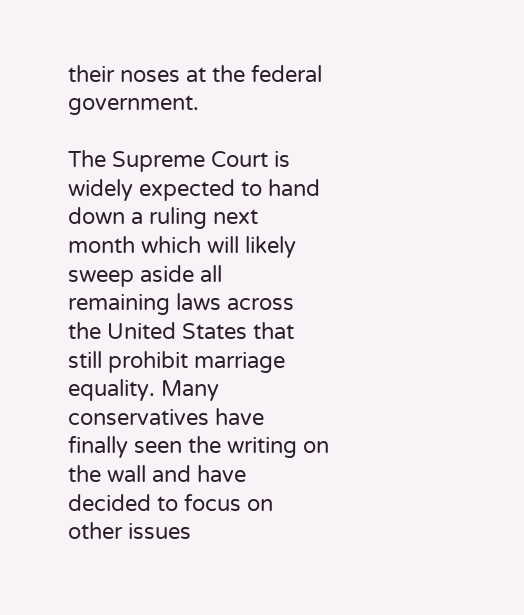their noses at the federal government.

The Supreme Court is widely expected to hand down a ruling next month which will likely sweep aside all remaining laws across the United States that still prohibit marriage equality. Many conservatives have finally seen the writing on the wall and have decided to focus on other issues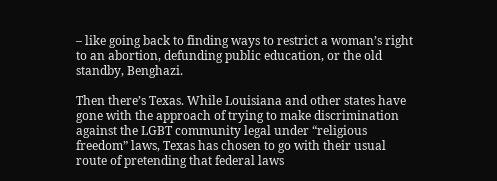– like going back to finding ways to restrict a woman’s right to an abortion, defunding public education, or the old standby, Benghazi.

Then there’s Texas. While Louisiana and other states have gone with the approach of trying to make discrimination against the LGBT community legal under “religious freedom” laws, Texas has chosen to go with their usual route of pretending that federal laws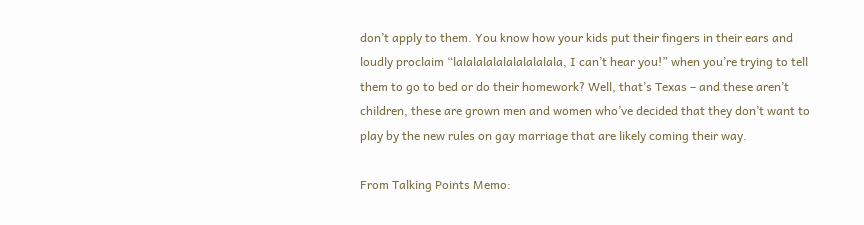don’t apply to them. You know how your kids put their fingers in their ears and loudly proclaim “lalalalalalalalalalala, I can’t hear you!” when you’re trying to tell them to go to bed or do their homework? Well, that’s Texas – and these aren’t children, these are grown men and women who’ve decided that they don’t want to play by the new rules on gay marriage that are likely coming their way.

From Talking Points Memo: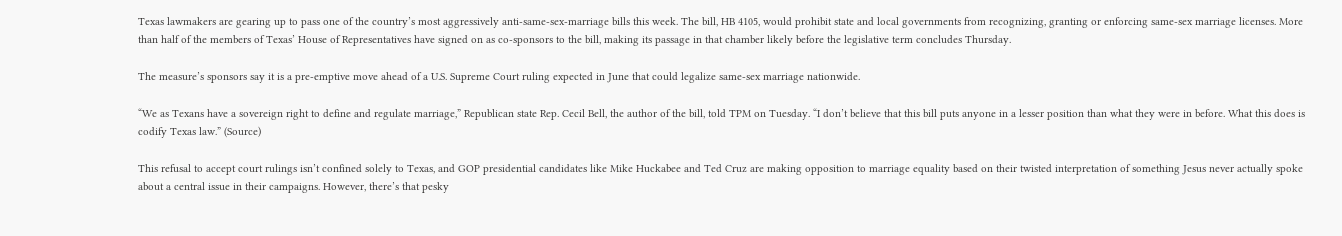Texas lawmakers are gearing up to pass one of the country’s most aggressively anti-same-sex-marriage bills this week. The bill, HB 4105, would prohibit state and local governments from recognizing, granting or enforcing same-sex marriage licenses. More than half of the members of Texas’ House of Representatives have signed on as co-sponsors to the bill, making its passage in that chamber likely before the legislative term concludes Thursday.

The measure’s sponsors say it is a pre-emptive move ahead of a U.S. Supreme Court ruling expected in June that could legalize same-sex marriage nationwide.

“We as Texans have a sovereign right to define and regulate marriage,” Republican state Rep. Cecil Bell, the author of the bill, told TPM on Tuesday. “I don’t believe that this bill puts anyone in a lesser position than what they were in before. What this does is codify Texas law.” (Source)

This refusal to accept court rulings isn’t confined solely to Texas, and GOP presidential candidates like Mike Huckabee and Ted Cruz are making opposition to marriage equality based on their twisted interpretation of something Jesus never actually spoke about a central issue in their campaigns. However, there’s that pesky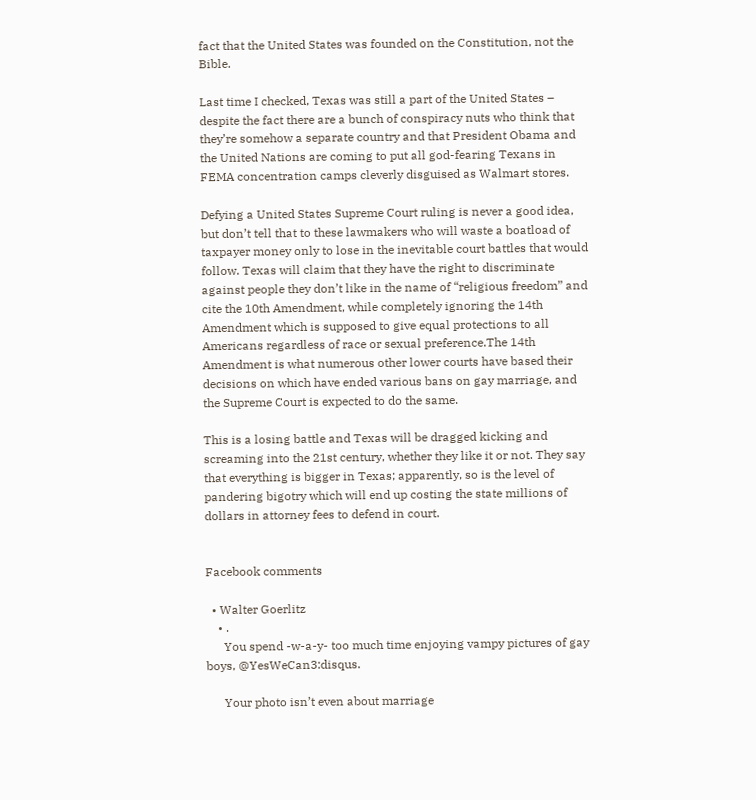fact that the United States was founded on the Constitution, not the Bible.

Last time I checked, Texas was still a part of the United States – despite the fact there are a bunch of conspiracy nuts who think that they’re somehow a separate country and that President Obama and the United Nations are coming to put all god-fearing Texans in FEMA concentration camps cleverly disguised as Walmart stores.

Defying a United States Supreme Court ruling is never a good idea, but don’t tell that to these lawmakers who will waste a boatload of taxpayer money only to lose in the inevitable court battles that would follow. Texas will claim that they have the right to discriminate against people they don’t like in the name of “religious freedom” and cite the 10th Amendment, while completely ignoring the 14th Amendment which is supposed to give equal protections to all Americans regardless of race or sexual preference.The 14th Amendment is what numerous other lower courts have based their decisions on which have ended various bans on gay marriage, and the Supreme Court is expected to do the same.

This is a losing battle and Texas will be dragged kicking and screaming into the 21st century, whether they like it or not. They say that everything is bigger in Texas; apparently, so is the level of pandering bigotry which will end up costing the state millions of dollars in attorney fees to defend in court.


Facebook comments

  • Walter Goerlitz
    • .
      You spend -w-a-y- too much time enjoying vampy pictures of gay boys, @YesWeCan3:disqus.

      Your photo isn’t even about marriage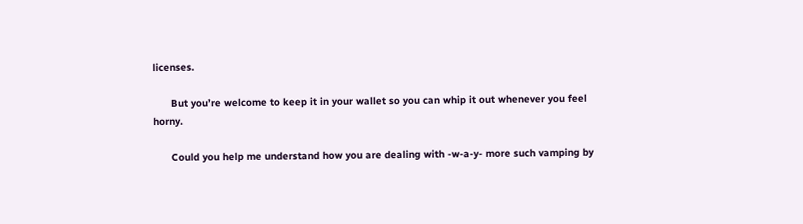licenses.

      But you’re welcome to keep it in your wallet so you can whip it out whenever you feel horny.

      Could you help me understand how you are dealing with -w-a-y- more such vamping by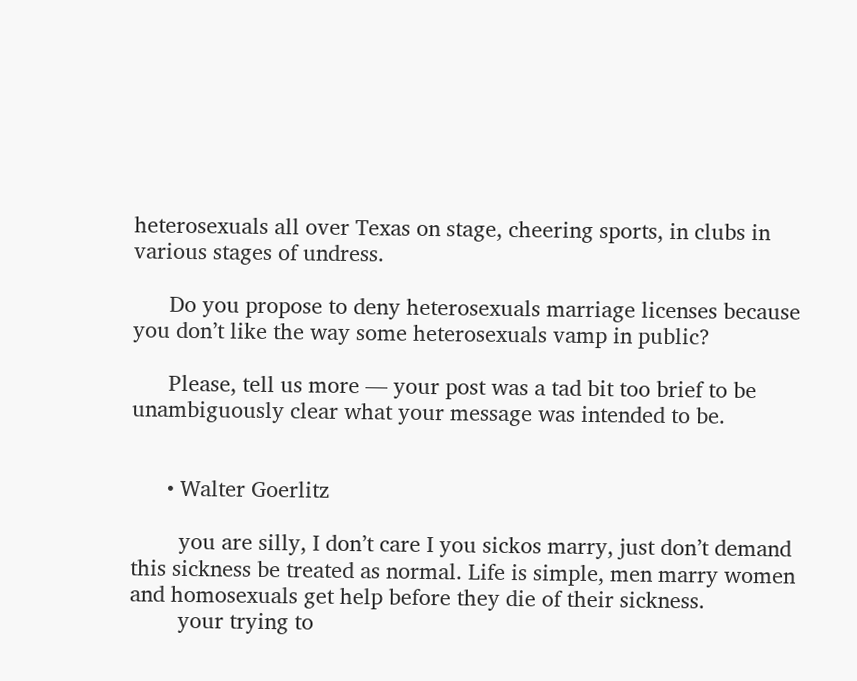heterosexuals all over Texas on stage, cheering sports, in clubs in various stages of undress.

      Do you propose to deny heterosexuals marriage licenses because you don’t like the way some heterosexuals vamp in public?

      Please, tell us more — your post was a tad bit too brief to be unambiguously clear what your message was intended to be.


      • Walter Goerlitz

        you are silly, I don’t care I you sickos marry, just don’t demand this sickness be treated as normal. Life is simple, men marry women and homosexuals get help before they die of their sickness.
        your trying to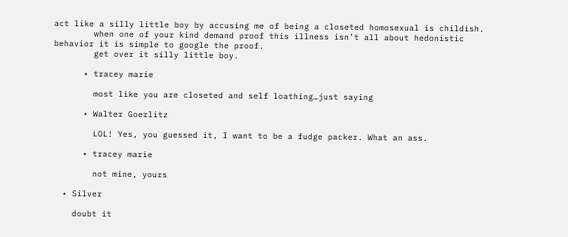act like a silly little boy by accusing me of being a closeted homosexual is childish.
        when one of your kind demand proof this illness isn’t all about hedonistic behavior it is simple to google the proof.
        get over it silly little boy.

      • tracey marie

        most like you are closeted and self loathing…just saying

      • Walter Goerlitz

        LOL! Yes, you guessed it, I want to be a fudge packer. What an ass.

      • tracey marie

        not mine, yours

  • Silver

    doubt it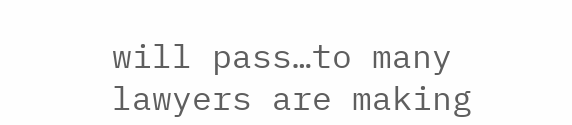will pass…to many lawyers are making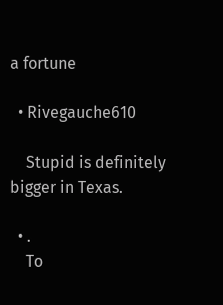a fortune

  • Rivegauche610

    Stupid is definitely bigger in Texas.

  • .
    To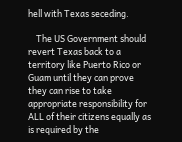hell with Texas seceding.

    The US Government should revert Texas back to a territory like Puerto Rico or Guam until they can prove they can rise to take appropriate responsibility for ALL of their citizens equally as is required by the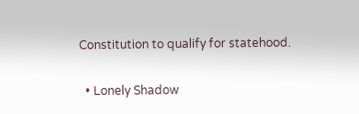Constitution to qualify for statehood.

  • Lonely Shadow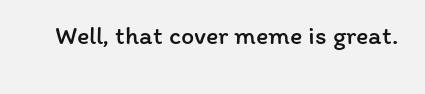Well, that cover meme is great.